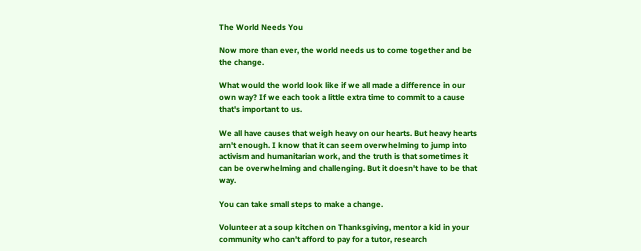The World Needs You

Now more than ever, the world needs us to come together and be the change.

What would the world look like if we all made a difference in our own way? If we each took a little extra time to commit to a cause that's important to us.

We all have causes that weigh heavy on our hearts. But heavy hearts arn't enough. I know that it can seem overwhelming to jump into activism and humanitarian work, and the truth is that sometimes it can be overwhelming and challenging. But it doesn't have to be that way.

You can take small steps to make a change.

Volunteer at a soup kitchen on Thanksgiving, mentor a kid in your community who can't afford to pay for a tutor, research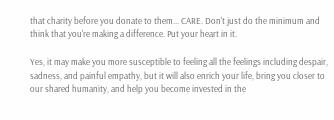that charity before you donate to them... CARE. Don't just do the minimum and think that you're making a difference. Put your heart in it.

Yes, it may make you more susceptible to feeling all the feelings including despair, sadness, and painful empathy, but it will also enrich your life, bring you closer to our shared humanity, and help you become invested in the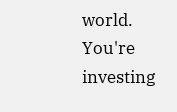world. You're investing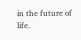in the future of life.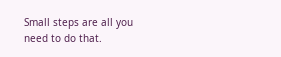Small steps are all you need to do that.